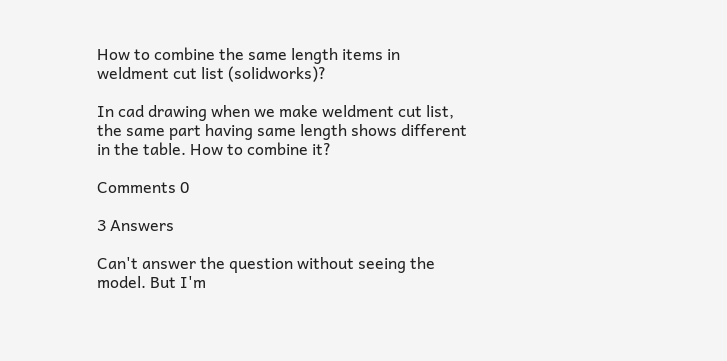How to combine the same length items in weldment cut list (solidworks)?

In cad drawing when we make weldment cut list, the same part having same length shows different in the table. How to combine it?

Comments 0

3 Answers

Can't answer the question without seeing the model. But I'm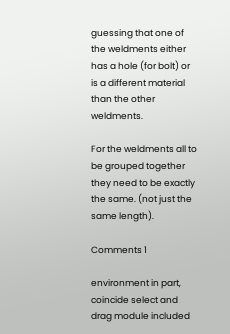guessing that one of the weldments either has a hole (for bolt) or is a different material than the other weldments.

For the weldments all to be grouped together they need to be exactly the same. (not just the same length).

Comments 1

environment in part, coincide select and drag module included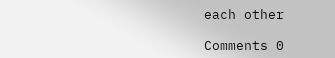each other

Comments 0